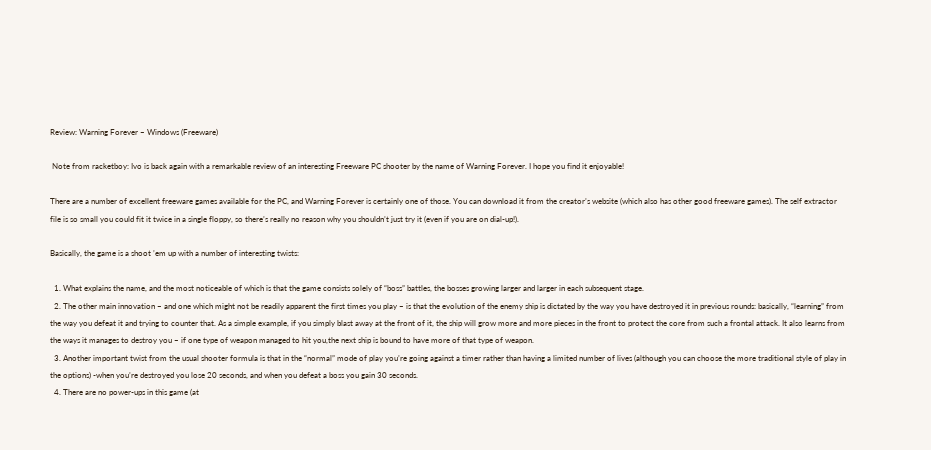Review: Warning Forever – Windows (Freeware)

 Note from racketboy: Ivo is back again with a remarkable review of an interesting Freeware PC shooter by the name of Warning Forever. I hope you find it enjoyable!

There are a number of excellent freeware games available for the PC, and Warning Forever is certainly one of those. You can download it from the creator’s website (which also has other good freeware games). The self extractor file is so small you could fit it twice in a single floppy, so there’s really no reason why you shouldn’t just try it (even if you are on dial-up!).

Basically, the game is a shoot ’em up with a number of interesting twists:

  1. What explains the name, and the most noticeable of which is that the game consists solely of “boss” battles, the bosses growing larger and larger in each subsequent stage.
  2. The other main innovation – and one which might not be readily apparent the first times you play – is that the evolution of the enemy ship is dictated by the way you have destroyed it in previous rounds: basically, “learning” from the way you defeat it and trying to counter that. As a simple example, if you simply blast away at the front of it, the ship will grow more and more pieces in the front to protect the core from such a frontal attack. It also learns from the ways it manages to destroy you – if one type of weapon managed to hit you,the next ship is bound to have more of that type of weapon.
  3. Another important twist from the usual shooter formula is that in the “normal” mode of play you’re going against a timer rather than having a limited number of lives (although you can choose the more traditional style of play in the options) -when you’re destroyed you lose 20 seconds, and when you defeat a boss you gain 30 seconds.
  4. There are no power-ups in this game (at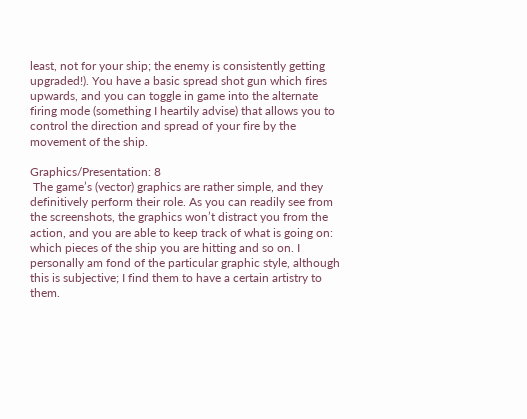least, not for your ship; the enemy is consistently getting upgraded!). You have a basic spread shot gun which fires upwards, and you can toggle in game into the alternate firing mode (something I heartily advise) that allows you to control the direction and spread of your fire by the movement of the ship.

Graphics/Presentation: 8
 The game’s (vector) graphics are rather simple, and they definitively perform their role. As you can readily see from the screenshots, the graphics won’t distract you from the action, and you are able to keep track of what is going on: which pieces of the ship you are hitting and so on. I personally am fond of the particular graphic style, although this is subjective; I find them to have a certain artistry to them.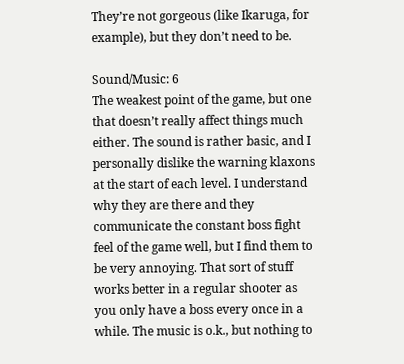They’re not gorgeous (like Ikaruga, for example), but they don’t need to be.

Sound/Music: 6
The weakest point of the game, but one that doesn’t really affect things much either. The sound is rather basic, and I personally dislike the warning klaxons at the start of each level. I understand why they are there and they communicate the constant boss fight feel of the game well, but I find them to be very annoying. That sort of stuff works better in a regular shooter as you only have a boss every once in a while. The music is o.k., but nothing to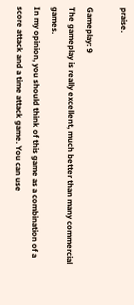praise.

Gameplay: 9
The gameplay is really excellent, much better than many commercial games.
In my opinion, you should think of this game as a combination of a score attack and a time attack game. You can use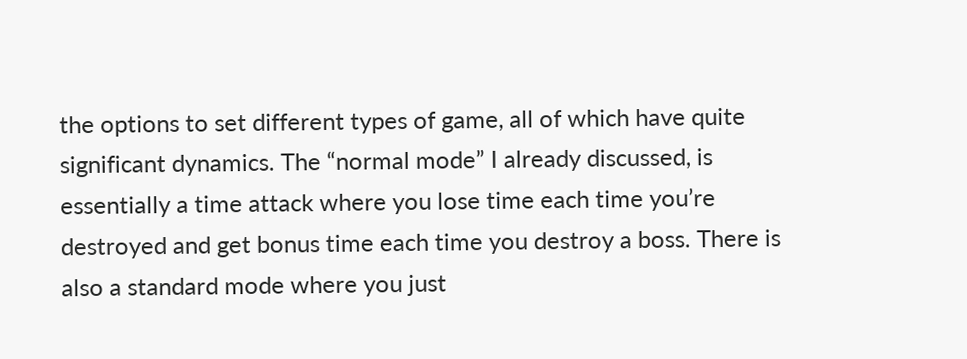the options to set different types of game, all of which have quite significant dynamics. The “normal mode” I already discussed, is essentially a time attack where you lose time each time you’re destroyed and get bonus time each time you destroy a boss. There is also a standard mode where you just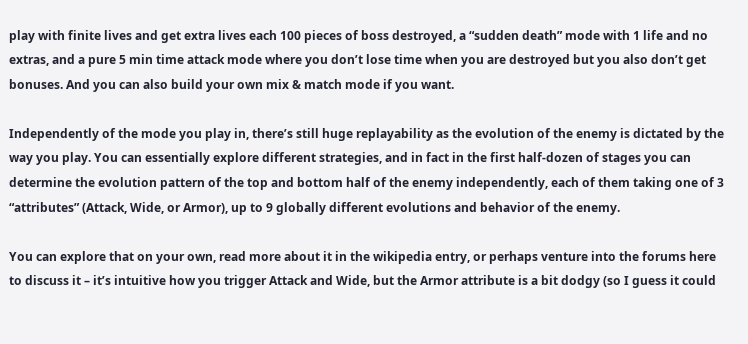play with finite lives and get extra lives each 100 pieces of boss destroyed, a “sudden death” mode with 1 life and no extras, and a pure 5 min time attack mode where you don’t lose time when you are destroyed but you also don’t get bonuses. And you can also build your own mix & match mode if you want.

Independently of the mode you play in, there’s still huge replayability as the evolution of the enemy is dictated by the way you play. You can essentially explore different strategies, and in fact in the first half-dozen of stages you can determine the evolution pattern of the top and bottom half of the enemy independently, each of them taking one of 3 “attributes” (Attack, Wide, or Armor), up to 9 globally different evolutions and behavior of the enemy.

You can explore that on your own, read more about it in the wikipedia entry, or perhaps venture into the forums here to discuss it – it’s intuitive how you trigger Attack and Wide, but the Armor attribute is a bit dodgy (so I guess it could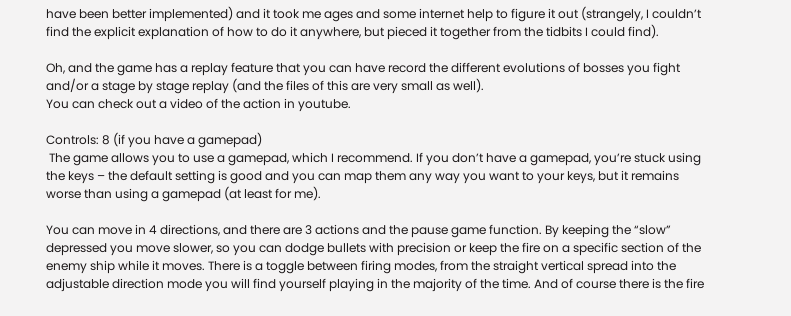have been better implemented) and it took me ages and some internet help to figure it out (strangely, I couldn’t find the explicit explanation of how to do it anywhere, but pieced it together from the tidbits I could find).

Oh, and the game has a replay feature that you can have record the different evolutions of bosses you fight and/or a stage by stage replay (and the files of this are very small as well).
You can check out a video of the action in youtube.

Controls: 8 (if you have a gamepad)
 The game allows you to use a gamepad, which I recommend. If you don’t have a gamepad, you’re stuck using the keys – the default setting is good and you can map them any way you want to your keys, but it remains worse than using a gamepad (at least for me).

You can move in 4 directions, and there are 3 actions and the pause game function. By keeping the “slow” depressed you move slower, so you can dodge bullets with precision or keep the fire on a specific section of the enemy ship while it moves. There is a toggle between firing modes, from the straight vertical spread into the adjustable direction mode you will find yourself playing in the majority of the time. And of course there is the fire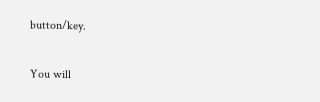button/key.

You will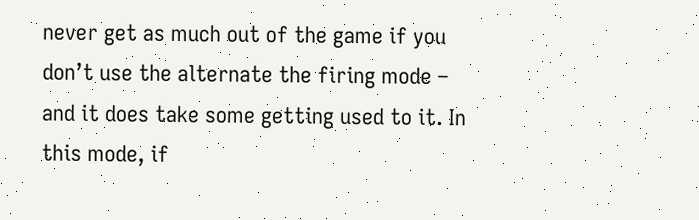never get as much out of the game if you don’t use the alternate the firing mode – and it does take some getting used to it. In this mode, if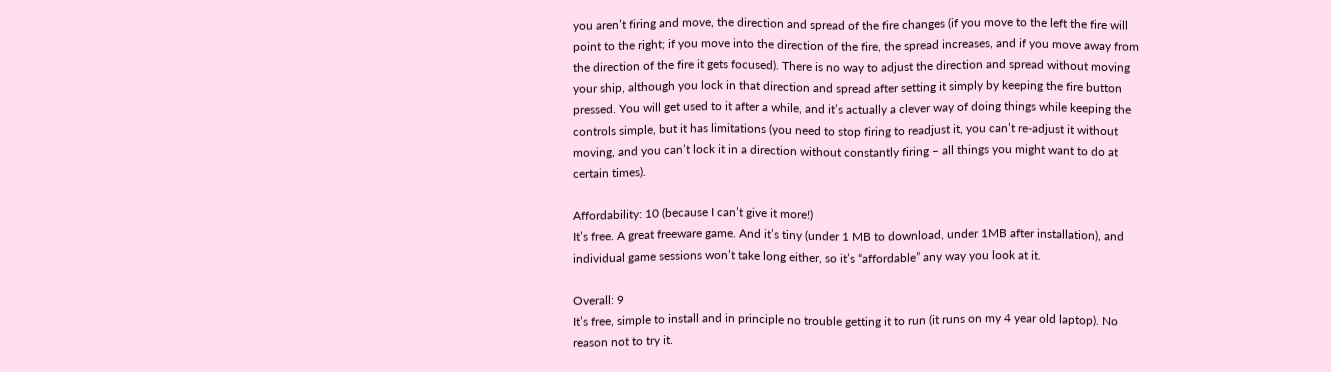you aren’t firing and move, the direction and spread of the fire changes (if you move to the left the fire will point to the right; if you move into the direction of the fire, the spread increases, and if you move away from the direction of the fire it gets focused). There is no way to adjust the direction and spread without moving your ship, although you lock in that direction and spread after setting it simply by keeping the fire button pressed. You will get used to it after a while, and it’s actually a clever way of doing things while keeping the controls simple, but it has limitations (you need to stop firing to readjust it, you can’t re-adjust it without moving, and you can’t lock it in a direction without constantly firing – all things you might want to do at certain times).

Affordability: 10 (because I can’t give it more!)
It’s free. A great freeware game. And it’s tiny (under 1 MB to download, under 1MB after installation), and individual game sessions won’t take long either, so it’s “affordable” any way you look at it.

Overall: 9
It’s free, simple to install and in principle no trouble getting it to run (it runs on my 4 year old laptop). No reason not to try it.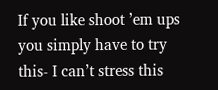If you like shoot ’em ups you simply have to try this- I can’t stress this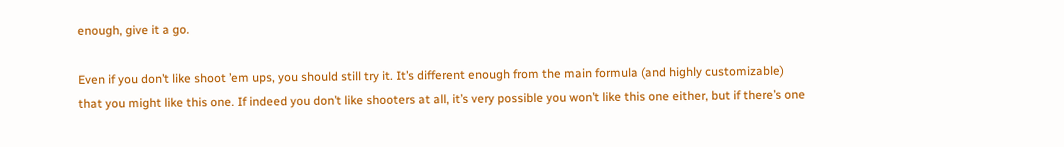enough, give it a go.

Even if you don’t like shoot ’em ups, you should still try it. It’s different enough from the main formula (and highly customizable) that you might like this one. If indeed you don’t like shooters at all, it’s very possible you won’t like this one either, but if there’s one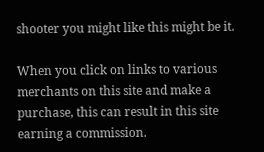shooter you might like this might be it.

When you click on links to various merchants on this site and make a purchase, this can result in this site earning a commission.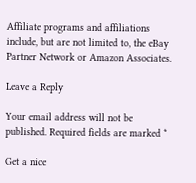Affiliate programs and affiliations include, but are not limited to, the eBay Partner Network or Amazon Associates.

Leave a Reply

Your email address will not be published. Required fields are marked *

Get a nice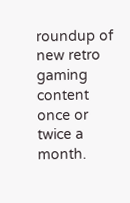roundup of new retro gaming content once or twice a month.